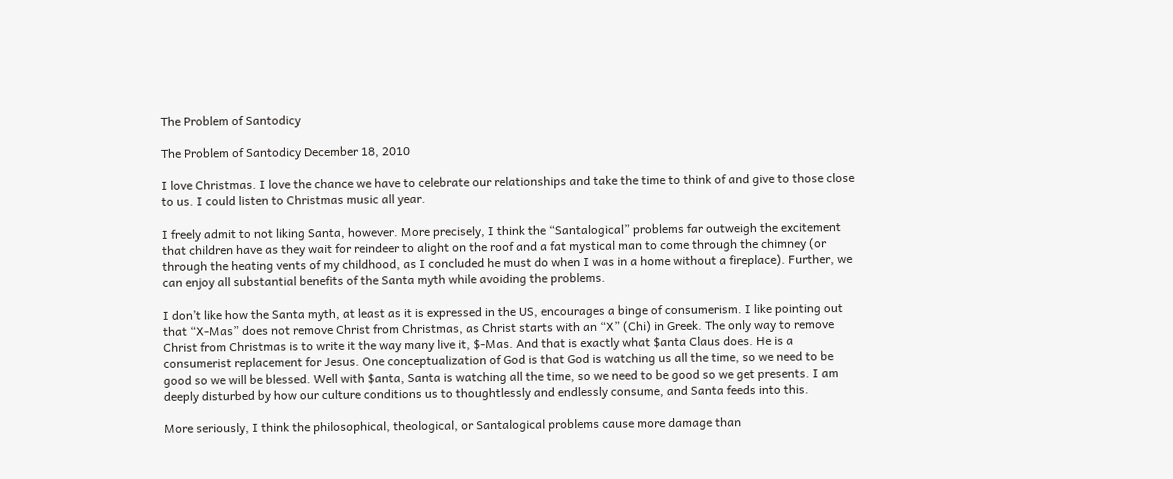The Problem of Santodicy

The Problem of Santodicy December 18, 2010

I love Christmas. I love the chance we have to celebrate our relationships and take the time to think of and give to those close to us. I could listen to Christmas music all year.

I freely admit to not liking Santa, however. More precisely, I think the “Santalogical” problems far outweigh the excitement that children have as they wait for reindeer to alight on the roof and a fat mystical man to come through the chimney (or through the heating vents of my childhood, as I concluded he must do when I was in a home without a fireplace). Further, we can enjoy all substantial benefits of the Santa myth while avoiding the problems.

I don’t like how the Santa myth, at least as it is expressed in the US, encourages a binge of consumerism. I like pointing out that “X-Mas” does not remove Christ from Christmas, as Christ starts with an “X” (Chi) in Greek. The only way to remove Christ from Christmas is to write it the way many live it, $-Mas. And that is exactly what $anta Claus does. He is a consumerist replacement for Jesus. One conceptualization of God is that God is watching us all the time, so we need to be good so we will be blessed. Well with $anta, Santa is watching all the time, so we need to be good so we get presents. I am deeply disturbed by how our culture conditions us to thoughtlessly and endlessly consume, and Santa feeds into this.

More seriously, I think the philosophical, theological, or Santalogical problems cause more damage than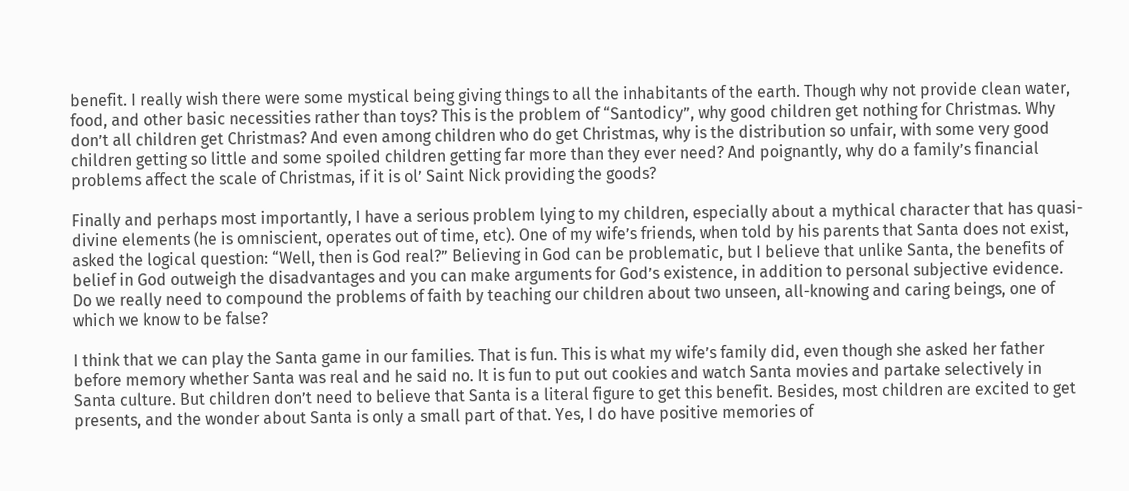benefit. I really wish there were some mystical being giving things to all the inhabitants of the earth. Though why not provide clean water, food, and other basic necessities rather than toys? This is the problem of “Santodicy”, why good children get nothing for Christmas. Why don’t all children get Christmas? And even among children who do get Christmas, why is the distribution so unfair, with some very good children getting so little and some spoiled children getting far more than they ever need? And poignantly, why do a family’s financial problems affect the scale of Christmas, if it is ol’ Saint Nick providing the goods?

Finally and perhaps most importantly, I have a serious problem lying to my children, especially about a mythical character that has quasi-divine elements (he is omniscient, operates out of time, etc). One of my wife’s friends, when told by his parents that Santa does not exist, asked the logical question: “Well, then is God real?” Believing in God can be problematic, but I believe that unlike Santa, the benefits of belief in God outweigh the disadvantages and you can make arguments for God’s existence, in addition to personal subjective evidence. Do we really need to compound the problems of faith by teaching our children about two unseen, all-knowing and caring beings, one of which we know to be false?

I think that we can play the Santa game in our families. That is fun. This is what my wife’s family did, even though she asked her father before memory whether Santa was real and he said no. It is fun to put out cookies and watch Santa movies and partake selectively in Santa culture. But children don’t need to believe that Santa is a literal figure to get this benefit. Besides, most children are excited to get presents, and the wonder about Santa is only a small part of that. Yes, I do have positive memories of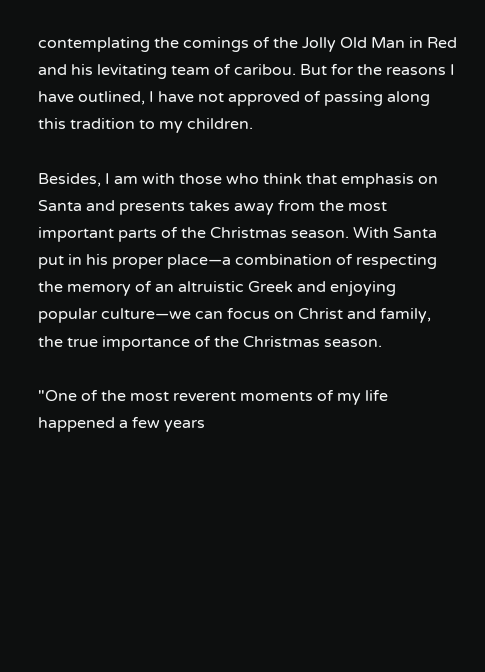contemplating the comings of the Jolly Old Man in Red and his levitating team of caribou. But for the reasons I have outlined, I have not approved of passing along this tradition to my children.

Besides, I am with those who think that emphasis on Santa and presents takes away from the most important parts of the Christmas season. With Santa put in his proper place—a combination of respecting the memory of an altruistic Greek and enjoying popular culture—we can focus on Christ and family, the true importance of the Christmas season.

"One of the most reverent moments of my life happened a few years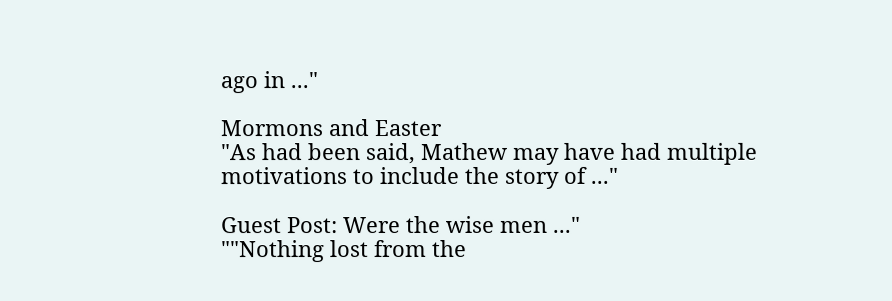ago in ..."

Mormons and Easter
"As had been said, Mathew may have had multiple motivations to include the story of ..."

Guest Post: Were the wise men ..."
""Nothing lost from the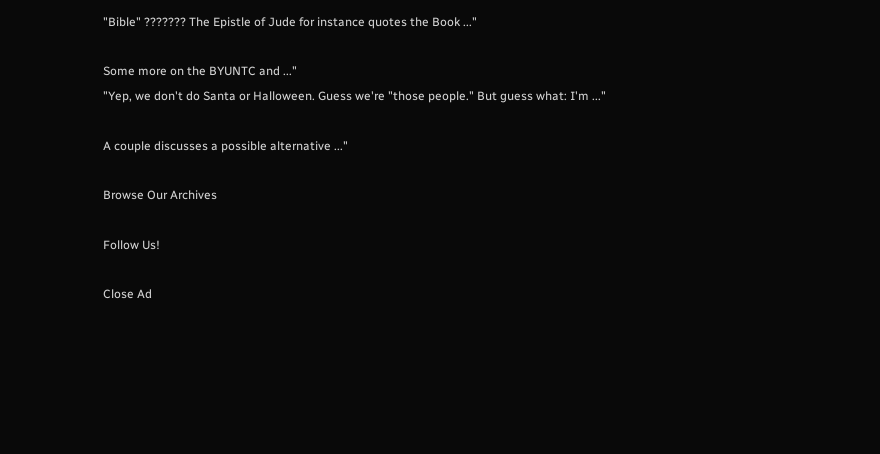"Bible" ??????? The Epistle of Jude for instance quotes the Book ..."

Some more on the BYUNTC and ..."
"Yep, we don't do Santa or Halloween. Guess we're "those people." But guess what: I'm ..."

A couple discusses a possible alternative ..."

Browse Our Archives

Follow Us!

Close Ad